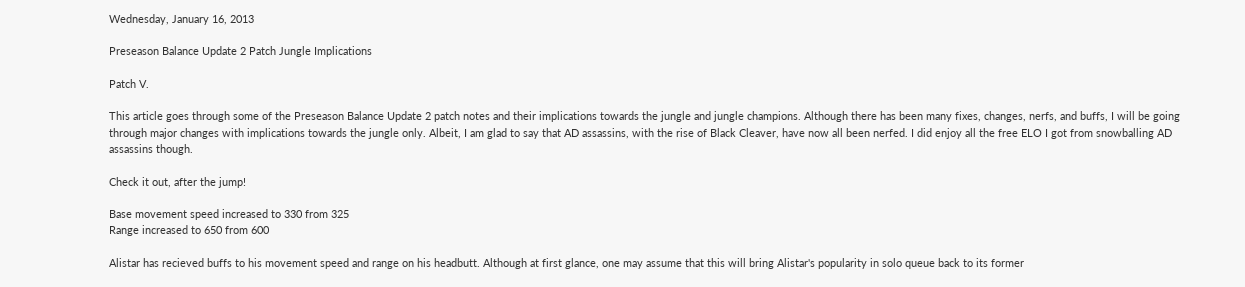Wednesday, January 16, 2013

Preseason Balance Update 2 Patch Jungle Implications

Patch V.

This article goes through some of the Preseason Balance Update 2 patch notes and their implications towards the jungle and jungle champions. Although there has been many fixes, changes, nerfs, and buffs, I will be going through major changes with implications towards the jungle only. Albeit, I am glad to say that AD assassins, with the rise of Black Cleaver, have now all been nerfed. I did enjoy all the free ELO I got from snowballing AD assassins though.

Check it out, after the jump!

Base movement speed increased to 330 from 325
Range increased to 650 from 600

Alistar has recieved buffs to his movement speed and range on his headbutt. Although at first glance, one may assume that this will bring Alistar's popularity in solo queue back to its former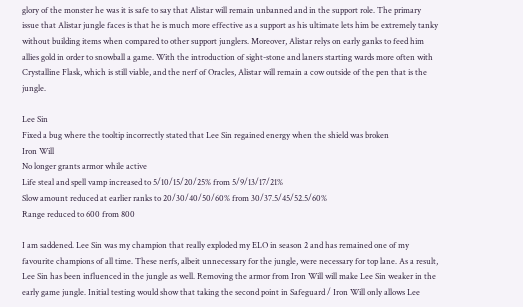glory of the monster he was it is safe to say that Alistar will remain unbanned and in the support role. The primary issue that Alistar jungle faces is that he is much more effective as a support as his ultimate lets him be extremely tanky without building items when compared to other support junglers. Moreover, Alistar relys on early ganks to feed him allies gold in order to snowball a game. With the introduction of sight-stone and laners starting wards more often with Crystalline Flask, which is still viable, and the nerf of Oracles, Alistar will remain a cow outside of the pen that is the jungle.

Lee Sin
Fixed a bug where the tooltip incorrectly stated that Lee Sin regained energy when the shield was broken
Iron Will
No longer grants armor while active
Life steal and spell vamp increased to 5/10/15/20/25% from 5/9/13/17/21%
Slow amount reduced at earlier ranks to 20/30/40/50/60% from 30/37.5/45/52.5/60%
Range reduced to 600 from 800

I am saddened. Lee Sin was my champion that really exploded my ELO in season 2 and has remained one of my favourite champions of all time. These nerfs, albeit unnecessary for the jungle, were necessary for top lane. As a result, Lee Sin has been influenced in the jungle as well. Removing the armor from Iron Will will make Lee Sin weaker in the early game jungle. Initial testing would show that taking the second point in Safeguard / Iron Will only allows Lee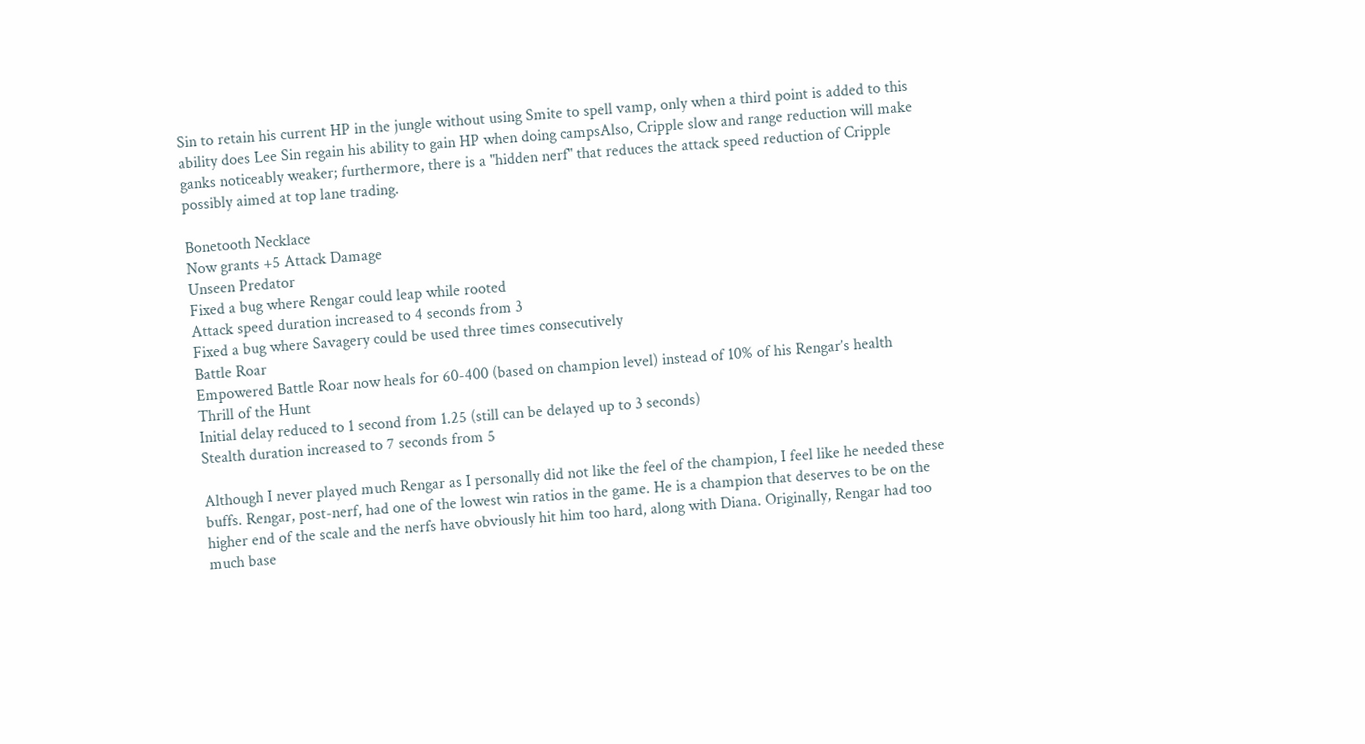Sin to retain his current HP in the jungle without using Smite to spell vamp, only when a third point is added to this ability does Lee Sin regain his ability to gain HP when doing campsAlso, Cripple slow and range reduction will make ganks noticeably weaker; furthermore, there is a "hidden nerf" that reduces the attack speed reduction of Cripple possibly aimed at top lane trading.

Bonetooth Necklace
Now grants +5 Attack Damage
Unseen Predator
Fixed a bug where Rengar could leap while rooted
Attack speed duration increased to 4 seconds from 3
Fixed a bug where Savagery could be used three times consecutively
Battle Roar
Empowered Battle Roar now heals for 60-400 (based on champion level) instead of 10% of his Rengar’s health
Thrill of the Hunt
Initial delay reduced to 1 second from 1.25 (still can be delayed up to 3 seconds)
Stealth duration increased to 7 seconds from 5

Although I never played much Rengar as I personally did not like the feel of the champion, I feel like he needed these buffs. Rengar, post-nerf, had one of the lowest win ratios in the game. He is a champion that deserves to be on the higher end of the scale and the nerfs have obviously hit him too hard, along with Diana. Originally, Rengar had too much base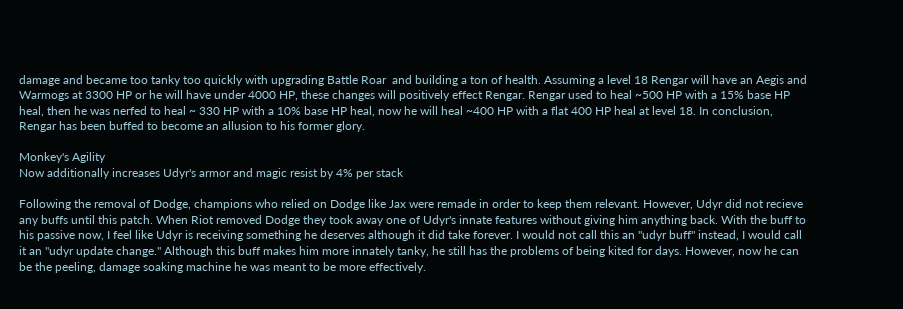damage and became too tanky too quickly with upgrading Battle Roar  and building a ton of health. Assuming a level 18 Rengar will have an Aegis and Warmogs at 3300 HP or he will have under 4000 HP, these changes will positively effect Rengar. Rengar used to heal ~500 HP with a 15% base HP heal, then he was nerfed to heal ~ 330 HP with a 10% base HP heal, now he will heal ~400 HP with a flat 400 HP heal at level 18. In conclusion, Rengar has been buffed to become an allusion to his former glory.

Monkey's Agility
Now additionally increases Udyr's armor and magic resist by 4% per stack

Following the removal of Dodge, champions who relied on Dodge like Jax were remade in order to keep them relevant. However, Udyr did not recieve any buffs until this patch. When Riot removed Dodge they took away one of Udyr's innate features without giving him anything back. With the buff to his passive now, I feel like Udyr is receiving something he deserves although it did take forever. I would not call this an "udyr buff" instead, I would call it an "udyr update change." Although this buff makes him more innately tanky, he still has the problems of being kited for days. However, now he can be the peeling, damage soaking machine he was meant to be more effectively.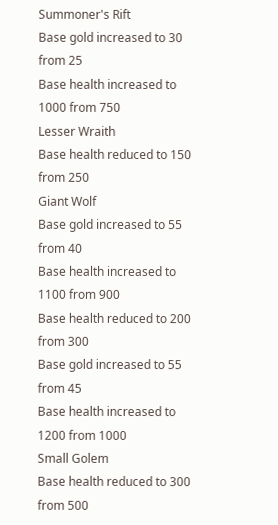Summoner's Rift
Base gold increased to 30 from 25
Base health increased to 1000 from 750
Lesser Wraith
Base health reduced to 150 from 250
Giant Wolf
Base gold increased to 55 from 40
Base health increased to 1100 from 900
Base health reduced to 200 from 300
Base gold increased to 55 from 45
Base health increased to 1200 from 1000
Small Golem
Base health reduced to 300 from 500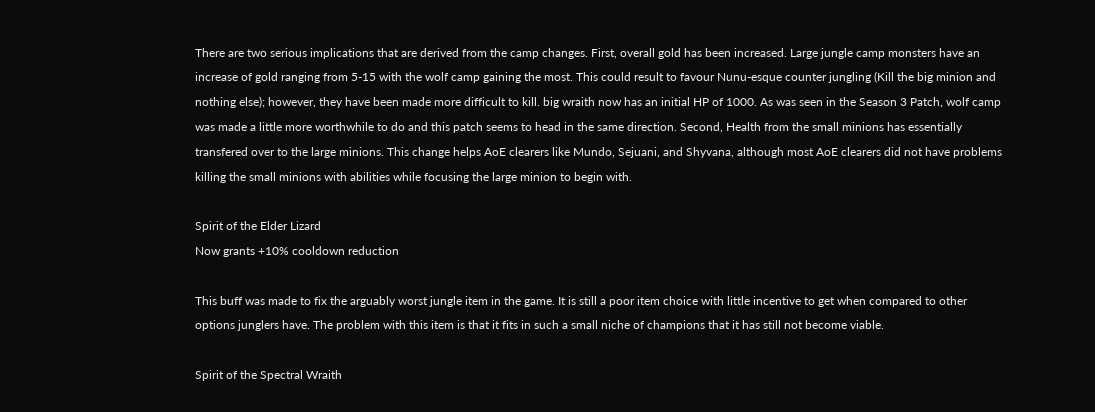There are two serious implications that are derived from the camp changes. First, overall gold has been increased. Large jungle camp monsters have an increase of gold ranging from 5-15 with the wolf camp gaining the most. This could result to favour Nunu-esque counter jungling (Kill the big minion and nothing else); however, they have been made more difficult to kill. big wraith now has an initial HP of 1000. As was seen in the Season 3 Patch, wolf camp was made a little more worthwhile to do and this patch seems to head in the same direction. Second, Health from the small minions has essentially transfered over to the large minions. This change helps AoE clearers like Mundo, Sejuani, and Shyvana, although most AoE clearers did not have problems killing the small minions with abilities while focusing the large minion to begin with.

Spirit of the Elder Lizard
Now grants +10% cooldown reduction

This buff was made to fix the arguably worst jungle item in the game. It is still a poor item choice with little incentive to get when compared to other options junglers have. The problem with this item is that it fits in such a small niche of champions that it has still not become viable.

Spirit of the Spectral Wraith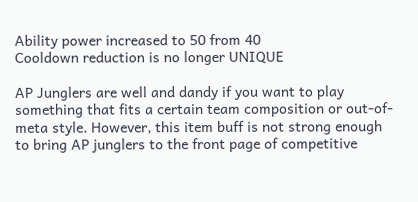Ability power increased to 50 from 40
Cooldown reduction is no longer UNIQUE

AP Junglers are well and dandy if you want to play something that fits a certain team composition or out-of-meta style. However, this item buff is not strong enough to bring AP junglers to the front page of competitive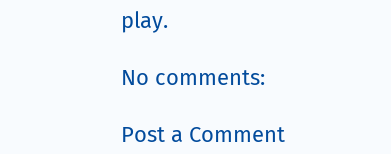play.

No comments:

Post a Comment